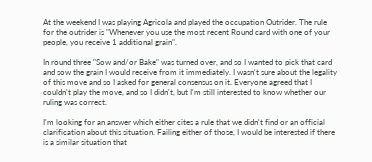At the weekend I was playing Agricola and played the occupation Outrider. The rule for the outrider is "Whenever you use the most recent Round card with one of your people, you receive 1 additional grain".

In round three "Sow and/or Bake" was turned over, and so I wanted to pick that card and sow the grain I would receive from it immediately. I wasn't sure about the legality of this move and so I asked for general consensus on it. Everyone agreed that I couldn't play the move, and so I didn't, but I'm still interested to know whether our ruling was correct.

I'm looking for an answer which either cites a rule that we didn't find or an official clarification about this situation. Failing either of those, I would be interested if there is a similar situation that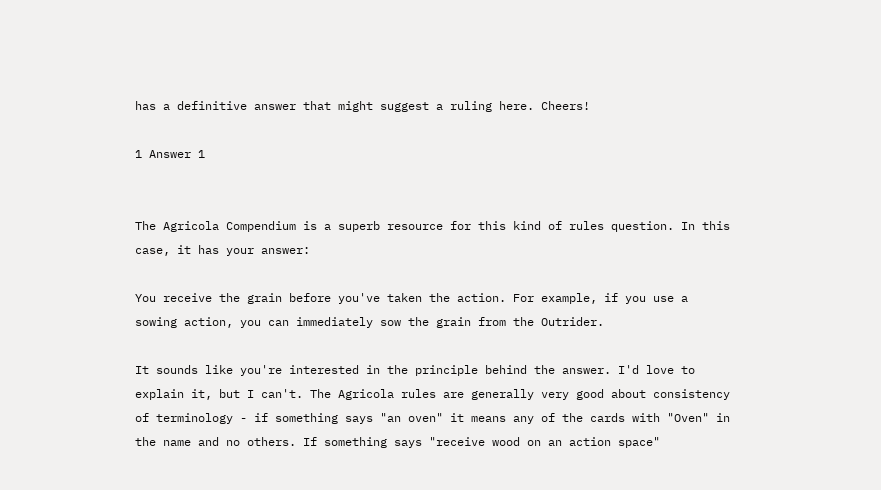has a definitive answer that might suggest a ruling here. Cheers!

1 Answer 1


The Agricola Compendium is a superb resource for this kind of rules question. In this case, it has your answer:

You receive the grain before you've taken the action. For example, if you use a sowing action, you can immediately sow the grain from the Outrider.

It sounds like you're interested in the principle behind the answer. I'd love to explain it, but I can't. The Agricola rules are generally very good about consistency of terminology - if something says "an oven" it means any of the cards with "Oven" in the name and no others. If something says "receive wood on an action space"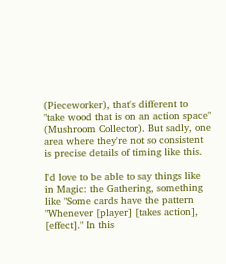(Pieceworker), that's different to "take wood that is on an action space" (Mushroom Collector). But sadly, one area where they're not so consistent is precise details of timing like this.

I'd love to be able to say things like in Magic: the Gathering, something like "Some cards have the pattern "Whenever [player] [takes action], [effect]." In this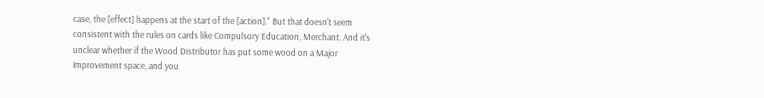case, the [effect] happens at the start of the [action]." But that doesn't seem consistent with the rules on cards like Compulsory Education, Merchant. And it's unclear whether if the Wood Distributor has put some wood on a Major Improvement space, and you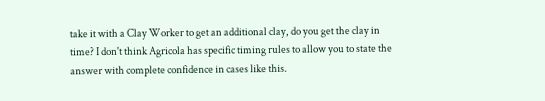take it with a Clay Worker to get an additional clay, do you get the clay in time? I don't think Agricola has specific timing rules to allow you to state the answer with complete confidence in cases like this.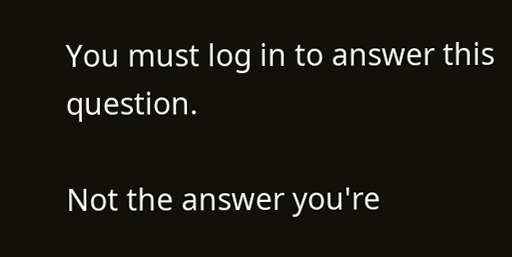You must log in to answer this question.

Not the answer you're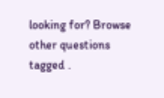looking for? Browse other questions tagged .